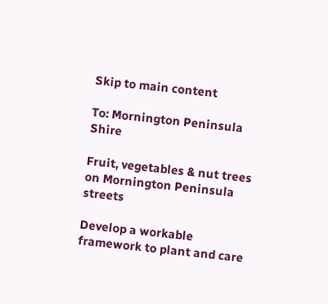Skip to main content

To: Mornington Peninsula Shire

Fruit, vegetables & nut trees on Mornington Peninsula streets

Develop a workable framework to plant and care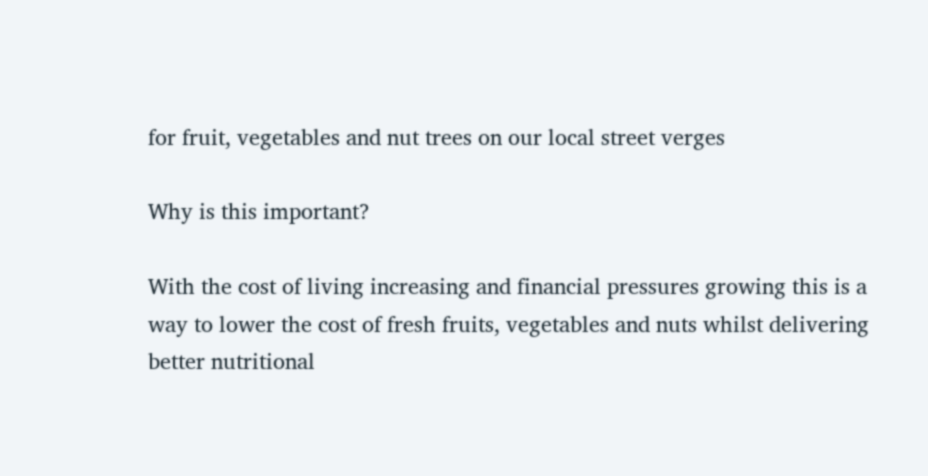for fruit, vegetables and nut trees on our local street verges

Why is this important?

With the cost of living increasing and financial pressures growing this is a way to lower the cost of fresh fruits, vegetables and nuts whilst delivering better nutritional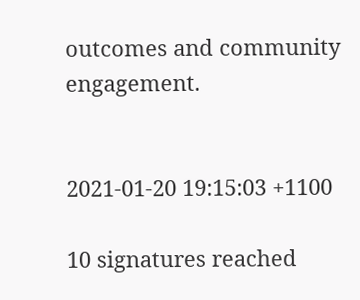outcomes and community engagement.


2021-01-20 19:15:03 +1100

10 signatures reached